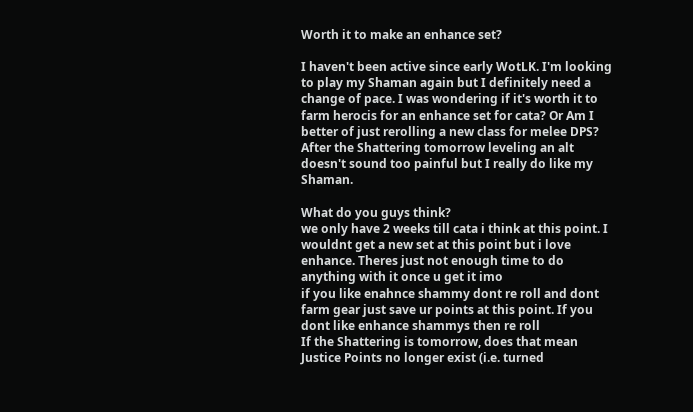Worth it to make an enhance set?

I haven't been active since early WotLK. I'm looking to play my Shaman again but I definitely need a change of pace. I was wondering if it's worth it to farm herocis for an enhance set for cata? Or Am I better of just rerolling a new class for melee DPS? After the Shattering tomorrow leveling an alt doesn't sound too painful but I really do like my Shaman.

What do you guys think?
we only have 2 weeks till cata i think at this point. I wouldnt get a new set at this point but i love enhance. Theres just not enough time to do anything with it once u get it imo
if you like enahnce shammy dont re roll and dont farm gear just save ur points at this point. If you dont like enhance shammys then re roll
If the Shattering is tomorrow, does that mean Justice Points no longer exist (i.e. turned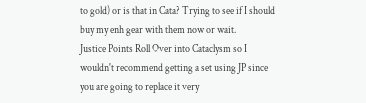to gold) or is that in Cata? Trying to see if I should buy my enh gear with them now or wait.
Justice Points Roll Over into Cataclysm so I wouldn't recommend getting a set using JP since you are going to replace it very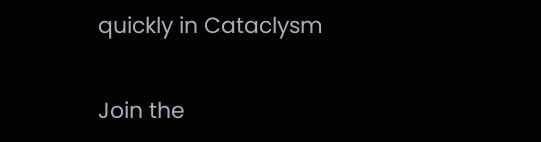quickly in Cataclysm

Join the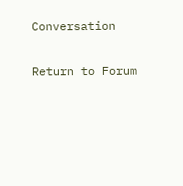Conversation

Return to Forum